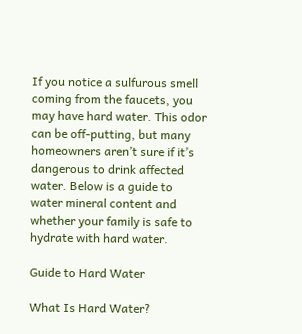If you notice a sulfurous smell coming from the faucets, you may have hard water. This odor can be off-putting, but many homeowners aren’t sure if it’s dangerous to drink affected water. Below is a guide to water mineral content and whether your family is safe to hydrate with hard water.

Guide to Hard Water

What Is Hard Water?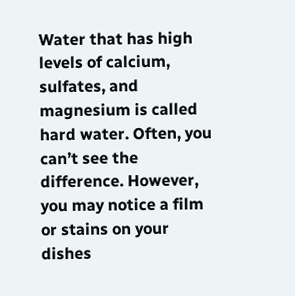Water that has high levels of calcium, sulfates, and magnesium is called hard water. Often, you can’t see the difference. However, you may notice a film or stains on your dishes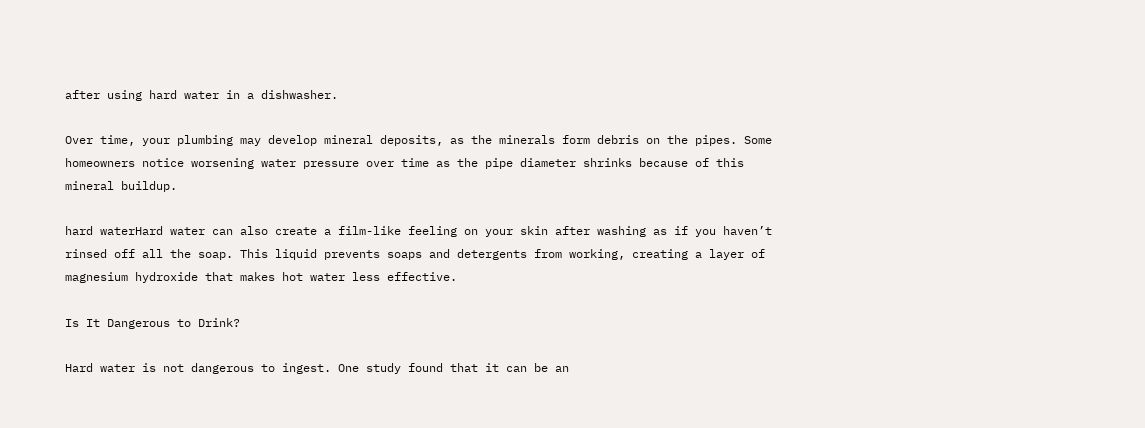after using hard water in a dishwasher.

Over time, your plumbing may develop mineral deposits, as the minerals form debris on the pipes. Some homeowners notice worsening water pressure over time as the pipe diameter shrinks because of this mineral buildup.

hard waterHard water can also create a film-like feeling on your skin after washing as if you haven’t rinsed off all the soap. This liquid prevents soaps and detergents from working, creating a layer of magnesium hydroxide that makes hot water less effective.

Is It Dangerous to Drink?

Hard water is not dangerous to ingest. One study found that it can be an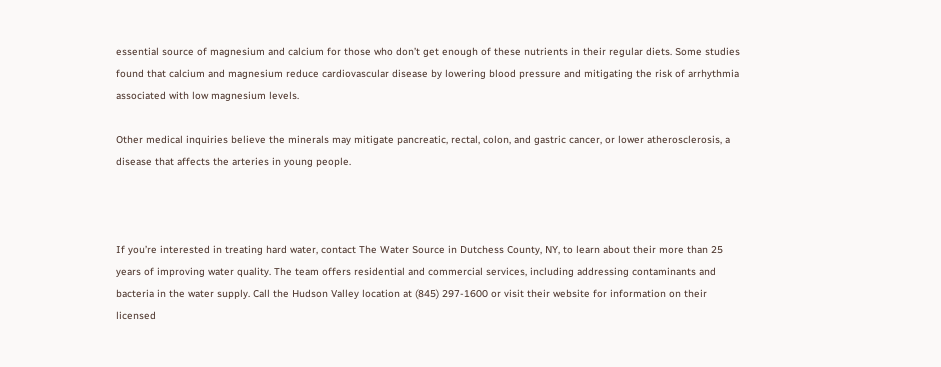essential source of magnesium and calcium for those who don’t get enough of these nutrients in their regular diets. Some studies found that calcium and magnesium reduce cardiovascular disease by lowering blood pressure and mitigating the risk of arrhythmia associated with low magnesium levels.

Other medical inquiries believe the minerals may mitigate pancreatic, rectal, colon, and gastric cancer, or lower atherosclerosis, a disease that affects the arteries in young people.



If you’re interested in treating hard water, contact The Water Source in Dutchess County, NY, to learn about their more than 25 years of improving water quality. The team offers residential and commercial services, including addressing contaminants and bacteria in the water supply. Call the Hudson Valley location at (845) 297-1600 or visit their website for information on their licensed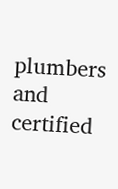plumbers and certified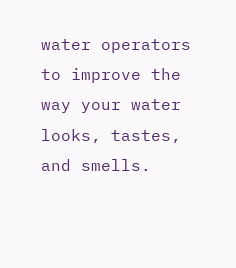water operators to improve the way your water looks, tastes, and smells.